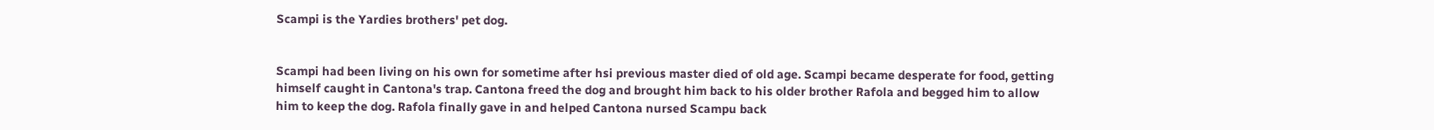Scampi is the Yardies brothers' pet dog.


Scampi had been living on his own for sometime after hsi previous master died of old age. Scampi became desperate for food, getting himself caught in Cantona's trap. Cantona freed the dog and brought him back to his older brother Rafola and begged him to allow him to keep the dog. Rafola finally gave in and helped Cantona nursed Scampu back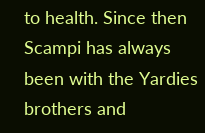to health. Since then Scampi has always been with the Yardies brothers and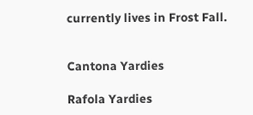currently lives in Frost Fall.


Cantona Yardies

Rafola Yardies